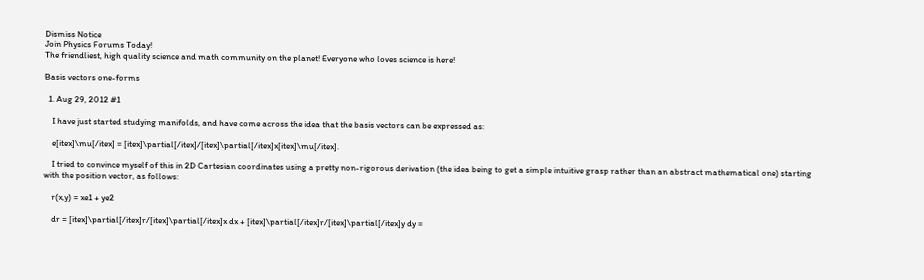Dismiss Notice
Join Physics Forums Today!
The friendliest, high quality science and math community on the planet! Everyone who loves science is here!

Basis vectors one-forms

  1. Aug 29, 2012 #1

    I have just started studying manifolds, and have come across the idea that the basis vectors can be expressed as:

    e[itex]\mu[/itex] = [itex]\partial[/itex]/[itex]\partial[/itex]x[itex]\mu[/itex].

    I tried to convince myself of this in 2D Cartesian coordinates using a pretty non-rigorous derivation (the idea being to get a simple intuitive grasp rather than an abstract mathematical one) starting with the position vector, as follows:

    r(x,y) = xe1 + ye2

    dr = [itex]\partial[/itex]r/[itex]\partial[/itex]x dx + [itex]\partial[/itex]r/[itex]\partial[/itex]y dy =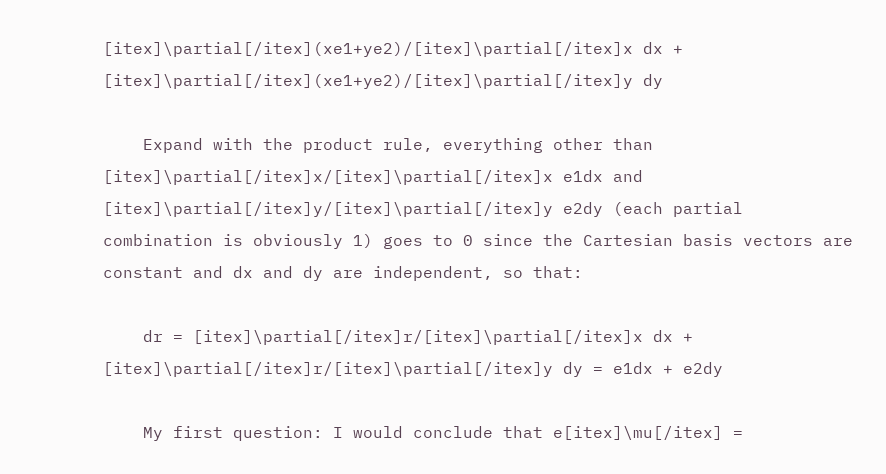[itex]\partial[/itex](xe1+ye2)/[itex]\partial[/itex]x dx + [itex]\partial[/itex](xe1+ye2)/[itex]\partial[/itex]y dy

    Expand with the product rule, everything other than [itex]\partial[/itex]x/[itex]\partial[/itex]x e1dx and [itex]\partial[/itex]y/[itex]\partial[/itex]y e2dy (each partial combination is obviously 1) goes to 0 since the Cartesian basis vectors are constant and dx and dy are independent, so that:

    dr = [itex]\partial[/itex]r/[itex]\partial[/itex]x dx + [itex]\partial[/itex]r/[itex]\partial[/itex]y dy = e1dx + e2dy

    My first question: I would conclude that e[itex]\mu[/itex] =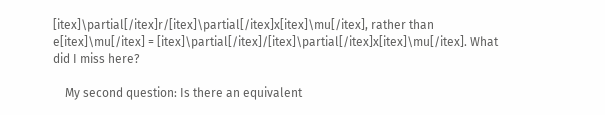[itex]\partial[/itex]r/[itex]\partial[/itex]x[itex]\mu[/itex], rather than e[itex]\mu[/itex] = [itex]\partial[/itex]/[itex]\partial[/itex]x[itex]\mu[/itex]. What did I miss here?

    My second question: Is there an equivalent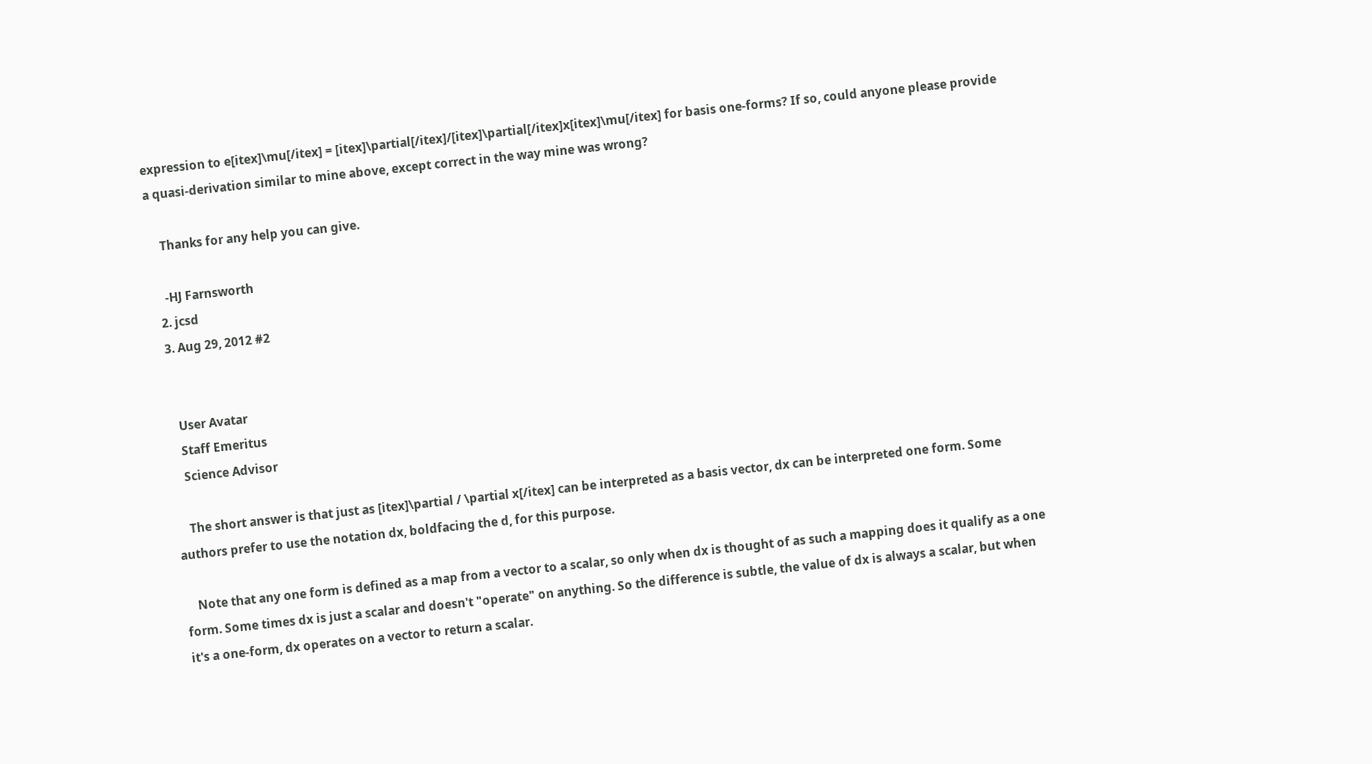expression to e[itex]\mu[/itex] = [itex]\partial[/itex]/[itex]\partial[/itex]x[itex]\mu[/itex] for basis one-forms? If so, could anyone please provide a quasi-derivation similar to mine above, except correct in the way mine was wrong?

    Thanks for any help you can give.

    -HJ Farnsworth
  2. jcsd
  3. Aug 29, 2012 #2


    User Avatar
    Staff Emeritus
    Science Advisor

    The short answer is that just as [itex]\partial / \partial x[/itex] can be interpreted as a basis vector, dx can be interpreted one form. Some authors prefer to use the notation dx, boldfacing the d, for this purpose.

    Note that any one form is defined as a map from a vector to a scalar, so only when dx is thought of as such a mapping does it qualify as a one form. Some times dx is just a scalar and doesn't "operate" on anything. So the difference is subtle, the value of dx is always a scalar, but when it's a one-form, dx operates on a vector to return a scalar.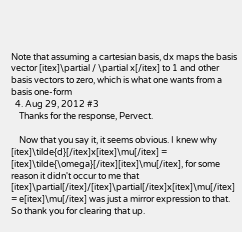Note that assuming a cartesian basis, dx maps the basis vector [itex]\partial / \partial x[/itex] to 1 and other basis vectors to zero, which is what one wants from a basis one-form
  4. Aug 29, 2012 #3
    Thanks for the response, Pervect.

    Now that you say it, it seems obvious. I knew why [itex]\tilde{d}[/itex]x[itex]\mu[/itex] = [itex]\tilde{\omega}[/itex][itex]\mu[/itex], for some reason it didn't occur to me that [itex]\partial[/itex]/[itex]\partial[/itex]x[itex]\mu[/itex] = e[itex]\mu[/itex] was just a mirror expression to that. So thank you for clearing that up.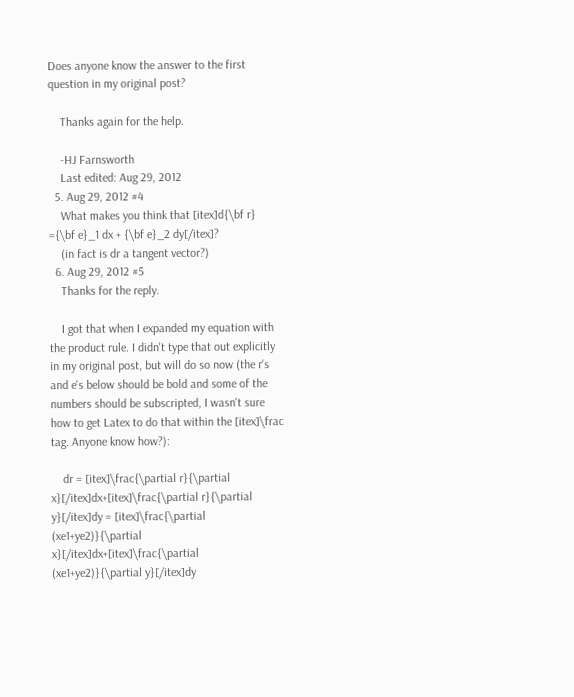Does anyone know the answer to the first question in my original post?

    Thanks again for the help.

    -HJ Farnsworth
    Last edited: Aug 29, 2012
  5. Aug 29, 2012 #4
    What makes you think that [itex]d{\bf r} ={\bf e}_1 dx + {\bf e}_2 dy[/itex]?
    (in fact is dr a tangent vector?)
  6. Aug 29, 2012 #5
    Thanks for the reply.

    I got that when I expanded my equation with the product rule. I didn't type that out explicitly in my original post, but will do so now (the r's and e's below should be bold and some of the numbers should be subscripted, I wasn't sure how to get Latex to do that within the [itex]\frac tag. Anyone know how?):

    dr = [itex]\frac{\partial r}{\partial x}[/itex]dx+[itex]\frac{\partial r}{\partial y}[/itex]dy = [itex]\frac{\partial (xe1+ye2)}{\partial x}[/itex]dx+[itex]\frac{\partial (xe1+ye2)}{\partial y}[/itex]dy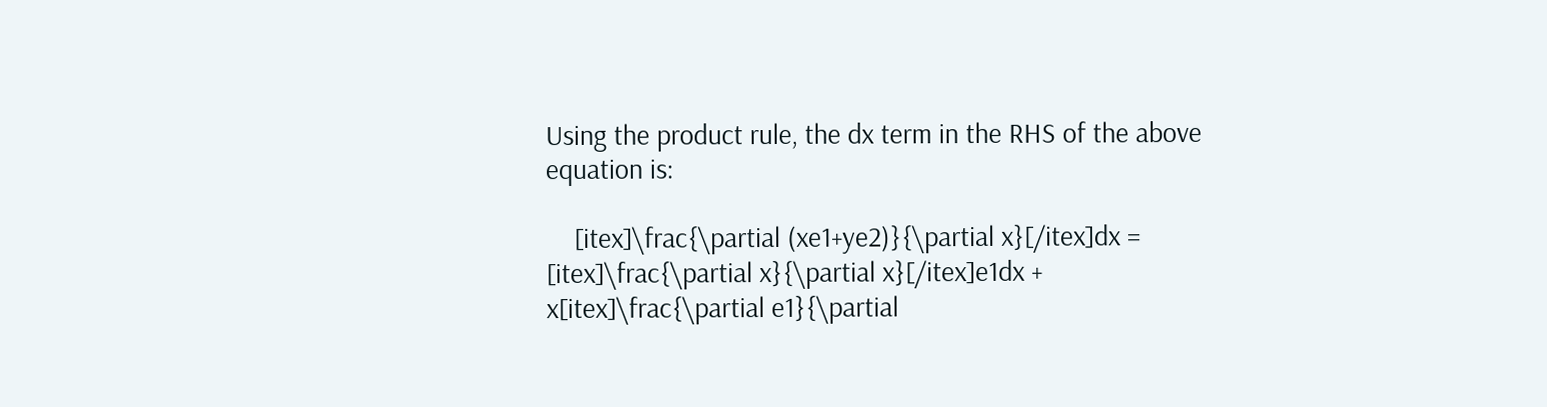Using the product rule, the dx term in the RHS of the above equation is:

    [itex]\frac{\partial (xe1+ye2)}{\partial x}[/itex]dx = [itex]\frac{\partial x}{\partial x}[/itex]e1dx + x[itex]\frac{\partial e1}{\partial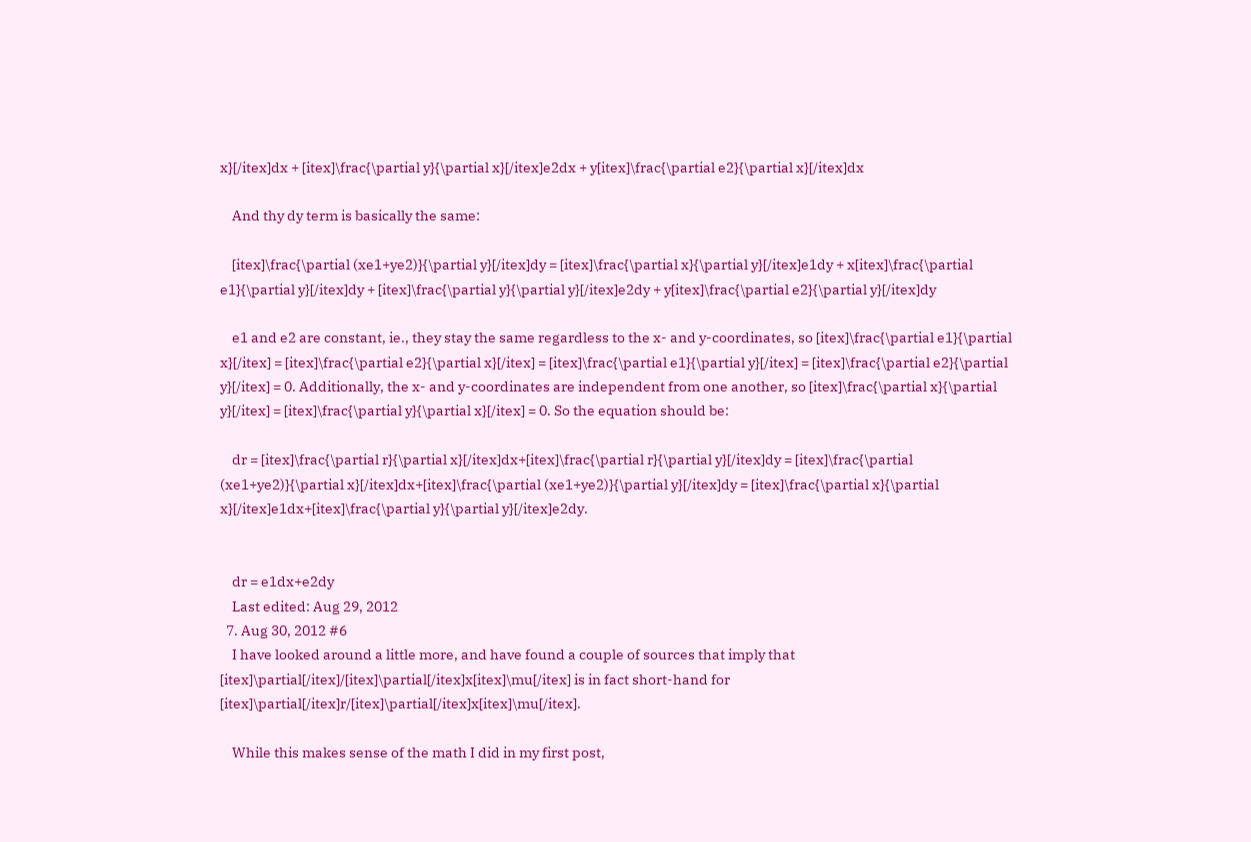x}[/itex]dx + [itex]\frac{\partial y}{\partial x}[/itex]e2dx + y[itex]\frac{\partial e2}{\partial x}[/itex]dx

    And thy dy term is basically the same:

    [itex]\frac{\partial (xe1+ye2)}{\partial y}[/itex]dy = [itex]\frac{\partial x}{\partial y}[/itex]e1dy + x[itex]\frac{\partial e1}{\partial y}[/itex]dy + [itex]\frac{\partial y}{\partial y}[/itex]e2dy + y[itex]\frac{\partial e2}{\partial y}[/itex]dy

    e1 and e2 are constant, ie., they stay the same regardless to the x- and y-coordinates, so [itex]\frac{\partial e1}{\partial x}[/itex] = [itex]\frac{\partial e2}{\partial x}[/itex] = [itex]\frac{\partial e1}{\partial y}[/itex] = [itex]\frac{\partial e2}{\partial y}[/itex] = 0. Additionally, the x- and y-coordinates are independent from one another, so [itex]\frac{\partial x}{\partial y}[/itex] = [itex]\frac{\partial y}{\partial x}[/itex] = 0. So the equation should be:

    dr = [itex]\frac{\partial r}{\partial x}[/itex]dx+[itex]\frac{\partial r}{\partial y}[/itex]dy = [itex]\frac{\partial (xe1+ye2)}{\partial x}[/itex]dx+[itex]\frac{\partial (xe1+ye2)}{\partial y}[/itex]dy = [itex]\frac{\partial x}{\partial x}[/itex]e1dx+[itex]\frac{\partial y}{\partial y}[/itex]e2dy.


    dr = e1dx+e2dy
    Last edited: Aug 29, 2012
  7. Aug 30, 2012 #6
    I have looked around a little more, and have found a couple of sources that imply that [itex]\partial[/itex]/[itex]\partial[/itex]x[itex]\mu[/itex] is in fact short-hand for [itex]\partial[/itex]r/[itex]\partial[/itex]x[itex]\mu[/itex].

    While this makes sense of the math I did in my first post,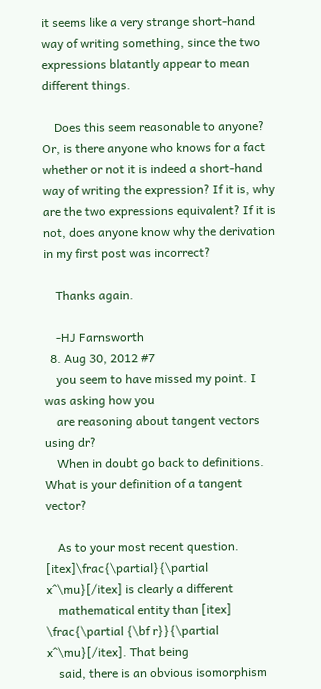it seems like a very strange short-hand way of writing something, since the two expressions blatantly appear to mean different things.

    Does this seem reasonable to anyone? Or, is there anyone who knows for a fact whether or not it is indeed a short-hand way of writing the expression? If it is, why are the two expressions equivalent? If it is not, does anyone know why the derivation in my first post was incorrect?

    Thanks again.

    -HJ Farnsworth
  8. Aug 30, 2012 #7
    you seem to have missed my point. I was asking how you
    are reasoning about tangent vectors using dr?
    When in doubt go back to definitions. What is your definition of a tangent vector?

    As to your most recent question. [itex]\frac{\partial}{\partial x^\mu}[/itex] is clearly a different
    mathematical entity than [itex] \frac{\partial {\bf r}}{\partial x^\mu}[/itex]. That being
    said, there is an obvious isomorphism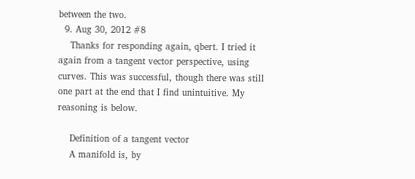between the two.
  9. Aug 30, 2012 #8
    Thanks for responding again, qbert. I tried it again from a tangent vector perspective, using curves. This was successful, though there was still one part at the end that I find unintuitive. My reasoning is below.

    Definition of a tangent vector
    A manifold is, by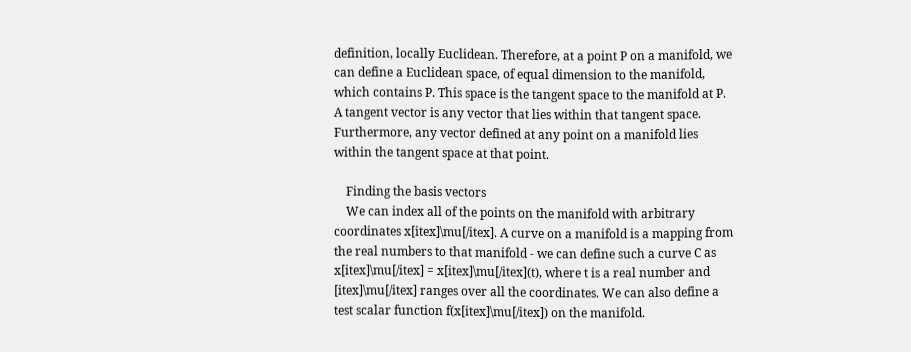definition, locally Euclidean. Therefore, at a point P on a manifold, we can define a Euclidean space, of equal dimension to the manifold, which contains P. This space is the tangent space to the manifold at P. A tangent vector is any vector that lies within that tangent space. Furthermore, any vector defined at any point on a manifold lies within the tangent space at that point.

    Finding the basis vectors
    We can index all of the points on the manifold with arbitrary coordinates x[itex]\mu[/itex]. A curve on a manifold is a mapping from the real numbers to that manifold - we can define such a curve C as x[itex]\mu[/itex] = x[itex]\mu[/itex](t), where t is a real number and [itex]\mu[/itex] ranges over all the coordinates. We can also define a test scalar function f(x[itex]\mu[/itex]) on the manifold.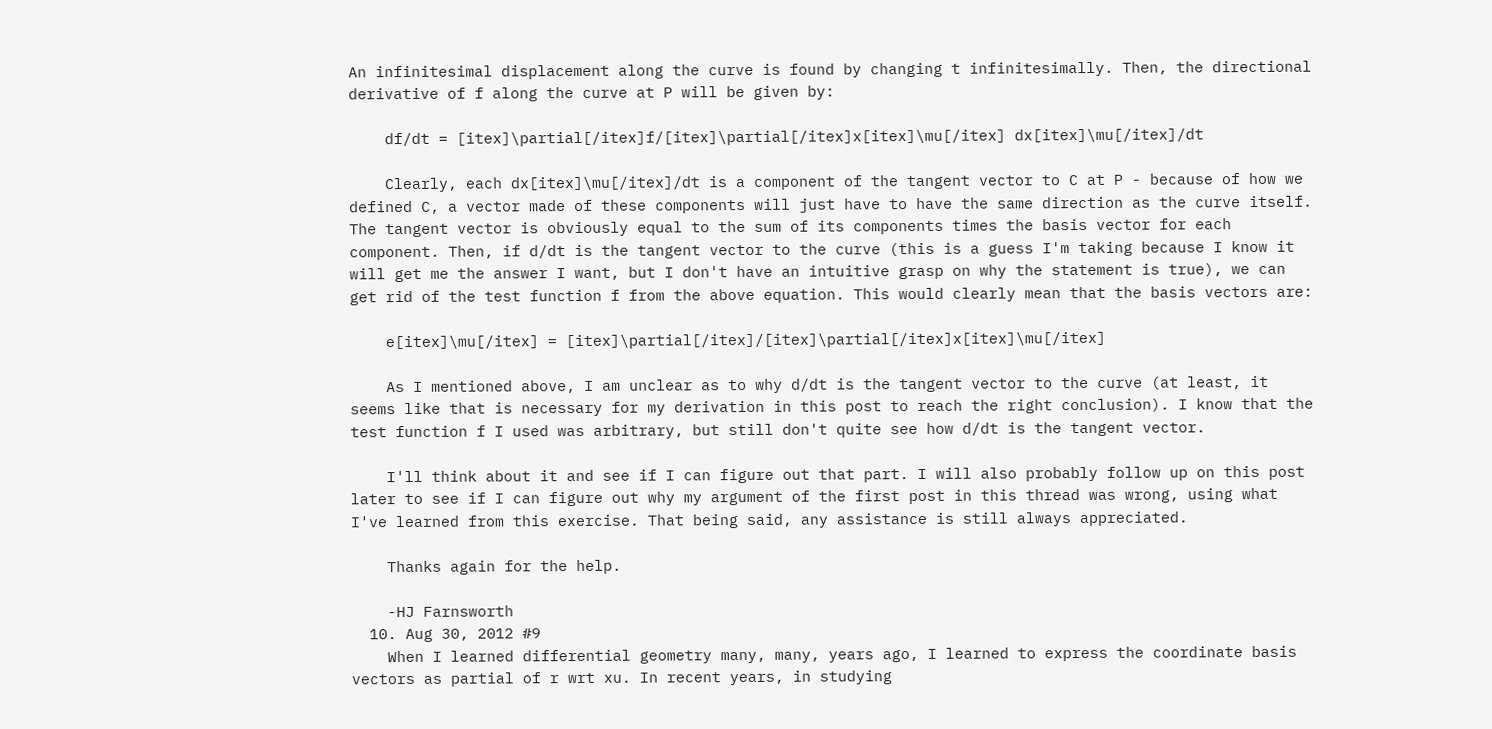An infinitesimal displacement along the curve is found by changing t infinitesimally. Then, the directional derivative of f along the curve at P will be given by:

    df/dt = [itex]\partial[/itex]f/[itex]\partial[/itex]x[itex]\mu[/itex] dx[itex]\mu[/itex]/dt

    Clearly, each dx[itex]\mu[/itex]/dt is a component of the tangent vector to C at P - because of how we defined C, a vector made of these components will just have to have the same direction as the curve itself. The tangent vector is obviously equal to the sum of its components times the basis vector for each component. Then, if d/dt is the tangent vector to the curve (this is a guess I'm taking because I know it will get me the answer I want, but I don't have an intuitive grasp on why the statement is true), we can get rid of the test function f from the above equation. This would clearly mean that the basis vectors are:

    e[itex]\mu[/itex] = [itex]\partial[/itex]/[itex]\partial[/itex]x[itex]\mu[/itex]

    As I mentioned above, I am unclear as to why d/dt is the tangent vector to the curve (at least, it seems like that is necessary for my derivation in this post to reach the right conclusion). I know that the test function f I used was arbitrary, but still don't quite see how d/dt is the tangent vector.

    I'll think about it and see if I can figure out that part. I will also probably follow up on this post later to see if I can figure out why my argument of the first post in this thread was wrong, using what I've learned from this exercise. That being said, any assistance is still always appreciated.

    Thanks again for the help.

    -HJ Farnsworth
  10. Aug 30, 2012 #9
    When I learned differential geometry many, many, years ago, I learned to express the coordinate basis vectors as partial of r wrt xu. In recent years, in studying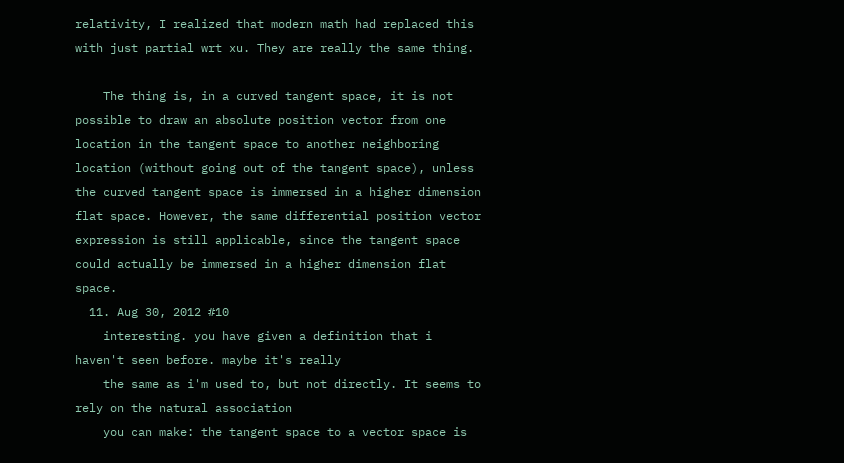relativity, I realized that modern math had replaced this with just partial wrt xu. They are really the same thing.

    The thing is, in a curved tangent space, it is not possible to draw an absolute position vector from one location in the tangent space to another neighboring location (without going out of the tangent space), unless the curved tangent space is immersed in a higher dimension flat space. However, the same differential position vector expression is still applicable, since the tangent space could actually be immersed in a higher dimension flat space.
  11. Aug 30, 2012 #10
    interesting. you have given a definition that i haven't seen before. maybe it's really
    the same as i'm used to, but not directly. It seems to rely on the natural association
    you can make: the tangent space to a vector space is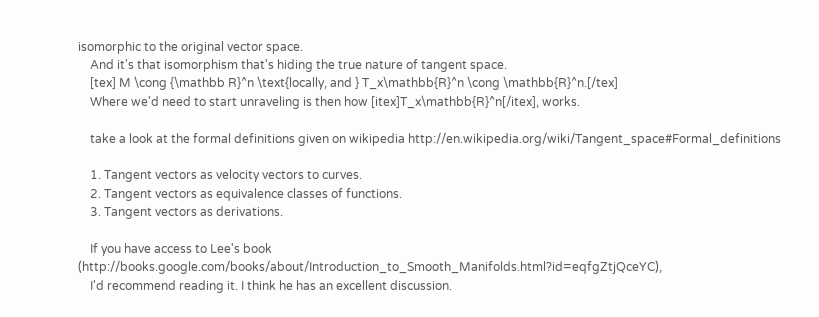isomorphic to the original vector space.
    And it's that isomorphism that's hiding the true nature of tangent space.
    [tex] M \cong {\mathbb R}^n \text{locally, and } T_x\mathbb{R}^n \cong \mathbb{R}^n.[/tex]
    Where we'd need to start unraveling is then how [itex]T_x\mathbb{R}^n[/itex], works.

    take a look at the formal definitions given on wikipedia http://en.wikipedia.org/wiki/Tangent_space#Formal_definitions

    1. Tangent vectors as velocity vectors to curves.
    2. Tangent vectors as equivalence classes of functions.
    3. Tangent vectors as derivations.

    If you have access to Lee's book (http://books.google.com/books/about/Introduction_to_Smooth_Manifolds.html?id=eqfgZtjQceYC),
    I'd recommend reading it. I think he has an excellent discussion.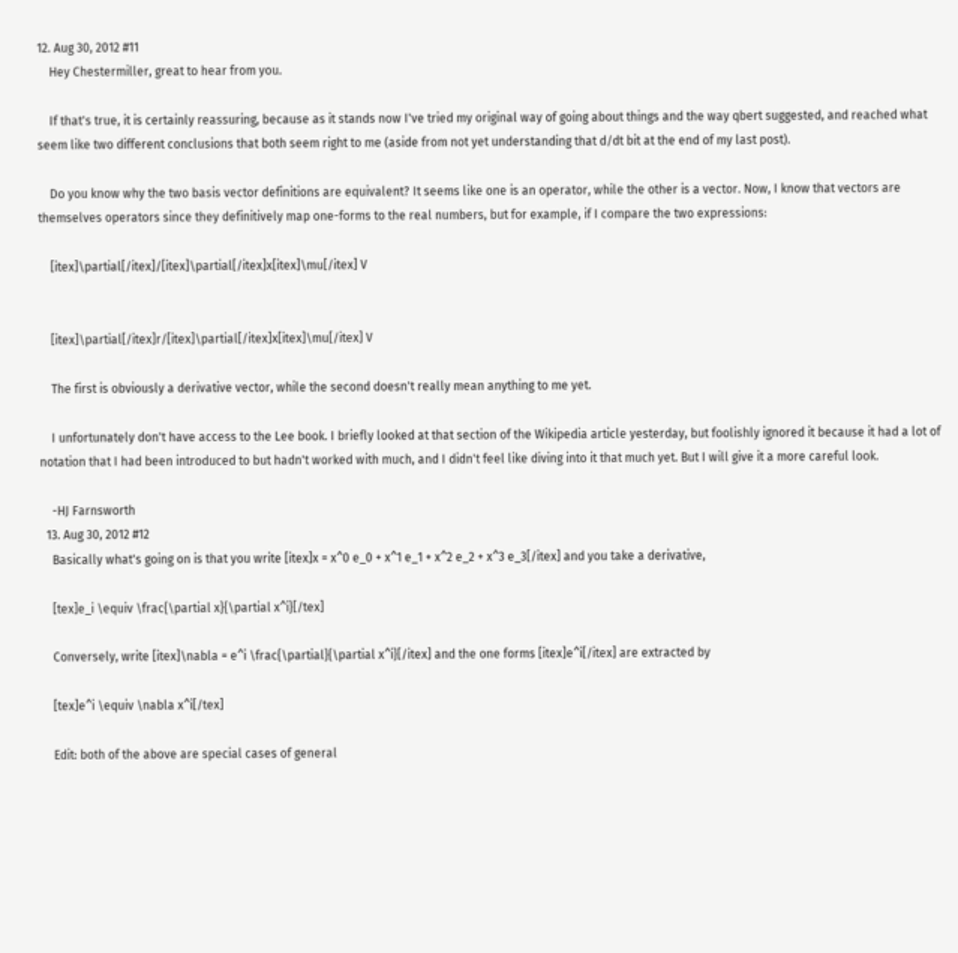12. Aug 30, 2012 #11
    Hey Chestermiller, great to hear from you.

    If that's true, it is certainly reassuring, because as it stands now I've tried my original way of going about things and the way qbert suggested, and reached what seem like two different conclusions that both seem right to me (aside from not yet understanding that d/dt bit at the end of my last post).

    Do you know why the two basis vector definitions are equivalent? It seems like one is an operator, while the other is a vector. Now, I know that vectors are themselves operators since they definitively map one-forms to the real numbers, but for example, if I compare the two expressions:

    [itex]\partial[/itex]/[itex]\partial[/itex]x[itex]\mu[/itex] V


    [itex]\partial[/itex]r/[itex]\partial[/itex]x[itex]\mu[/itex] V

    The first is obviously a derivative vector, while the second doesn't really mean anything to me yet.

    I unfortunately don't have access to the Lee book. I briefly looked at that section of the Wikipedia article yesterday, but foolishly ignored it because it had a lot of notation that I had been introduced to but hadn't worked with much, and I didn't feel like diving into it that much yet. But I will give it a more careful look.

    -HJ Farnsworth
  13. Aug 30, 2012 #12
    Basically what's going on is that you write [itex]x = x^0 e_0 + x^1 e_1 + x^2 e_2 + x^3 e_3[/itex] and you take a derivative,

    [tex]e_i \equiv \frac{\partial x}{\partial x^i}[/tex]

    Conversely, write [itex]\nabla = e^i \frac{\partial}{\partial x^i}[/itex] and the one forms [itex]e^i[/itex] are extracted by

    [tex]e^i \equiv \nabla x^i[/tex]

    Edit: both of the above are special cases of general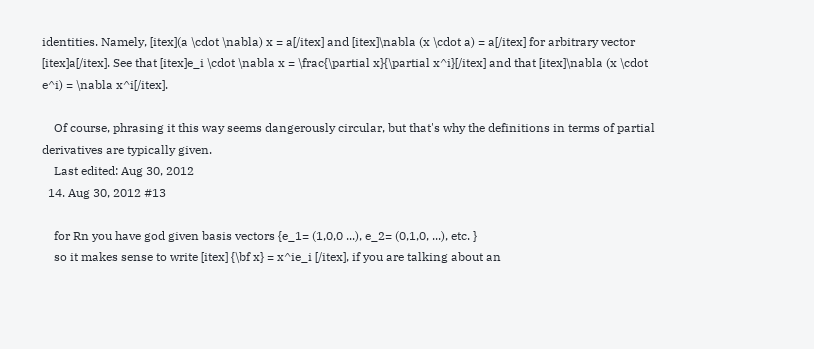identities. Namely, [itex](a \cdot \nabla) x = a[/itex] and [itex]\nabla (x \cdot a) = a[/itex] for arbitrary vector [itex]a[/itex]. See that [itex]e_i \cdot \nabla x = \frac{\partial x}{\partial x^i}[/itex] and that [itex]\nabla (x \cdot e^i) = \nabla x^i[/itex].

    Of course, phrasing it this way seems dangerously circular, but that's why the definitions in terms of partial derivatives are typically given.
    Last edited: Aug 30, 2012
  14. Aug 30, 2012 #13

    for Rn you have god given basis vectors {e_1= (1,0,0 ...), e_2= (0,1,0, ...), etc. }
    so it makes sense to write [itex] {\bf x} = x^ie_i [/itex], if you are talking about an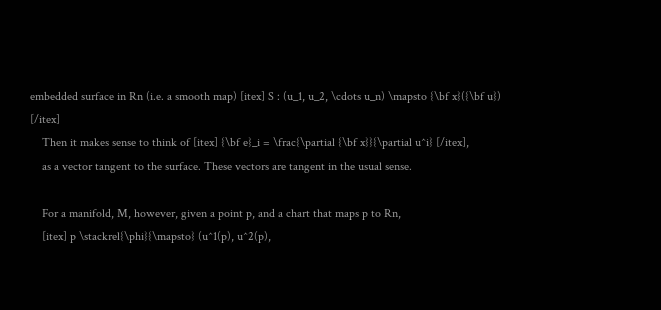embedded surface in Rn (i.e. a smooth map) [itex] S : (u_1, u_2, \cdots u_n) \mapsto {\bf x}({\bf u}) [/itex]
    Then it makes sense to think of [itex] {\bf e}_i = \frac{\partial {\bf x}}{\partial u^i} [/itex],
    as a vector tangent to the surface. These vectors are tangent in the usual sense.

    For a manifold, M, however, given a point p, and a chart that maps p to Rn,
    [itex] p \stackrel{\phi}{\mapsto} (u^1(p), u^2(p),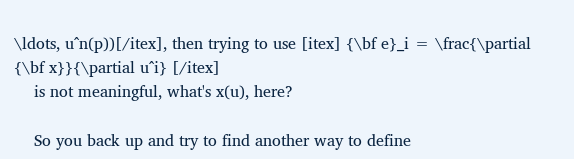\ldots, u^n(p))[/itex], then trying to use [itex] {\bf e}_i = \frac{\partial {\bf x}}{\partial u^i} [/itex]
    is not meaningful, what's x(u), here?

    So you back up and try to find another way to define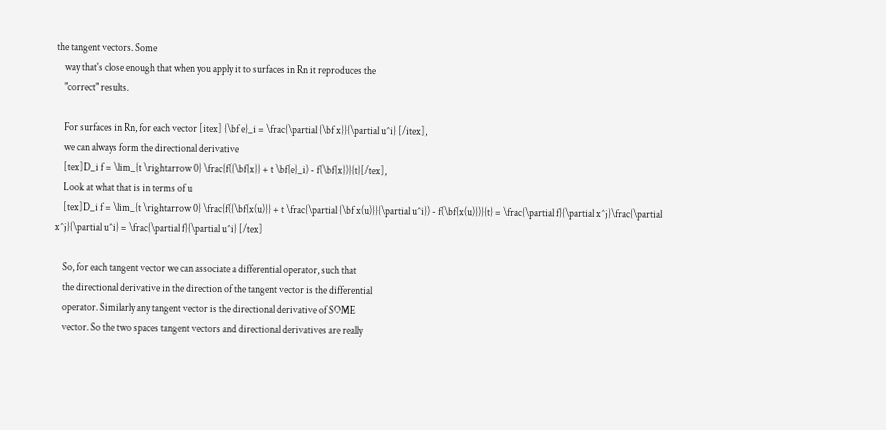the tangent vectors. Some
    way that's close enough that when you apply it to surfaces in Rn it reproduces the
    "correct" results.

    For surfaces in Rn, for each vector [itex] {\bf e}_i = \frac{\partial {\bf x}}{\partial u^i} [/itex],
    we can always form the directional derivative
    [tex]D_i f = \lim_{t \rightarrow 0} \frac{f({\bf{x}} + t \bf{e}_i) - f(\bf{x})}{t}[/tex],
    Look at what that is in terms of u
    [tex]D_i f = \lim_{t \rightarrow 0} \frac{f({\bf{x(u)}} + t \frac{\partial {\bf x(u)}}{\partial u^i}) - f(\bf{x(u)})}{t} = \frac{\partial f}{\partial x^j}\frac{\partial x^j}{\partial u^i} = \frac{\partial f}{\partial u^i} [/tex]

    So, for each tangent vector we can associate a differential operator, such that
    the directional derivative in the direction of the tangent vector is the differential
    operator. Similarly any tangent vector is the directional derivative of SOME
    vector. So the two spaces tangent vectors and directional derivatives are really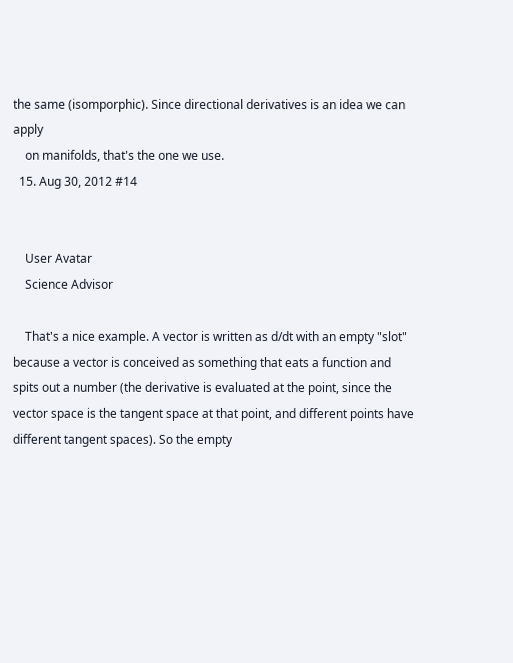the same (isomporphic). Since directional derivatives is an idea we can apply
    on manifolds, that's the one we use.
  15. Aug 30, 2012 #14


    User Avatar
    Science Advisor

    That's a nice example. A vector is written as d/dt with an empty "slot" because a vector is conceived as something that eats a function and spits out a number (the derivative is evaluated at the point, since the vector space is the tangent space at that point, and different points have different tangent spaces). So the empty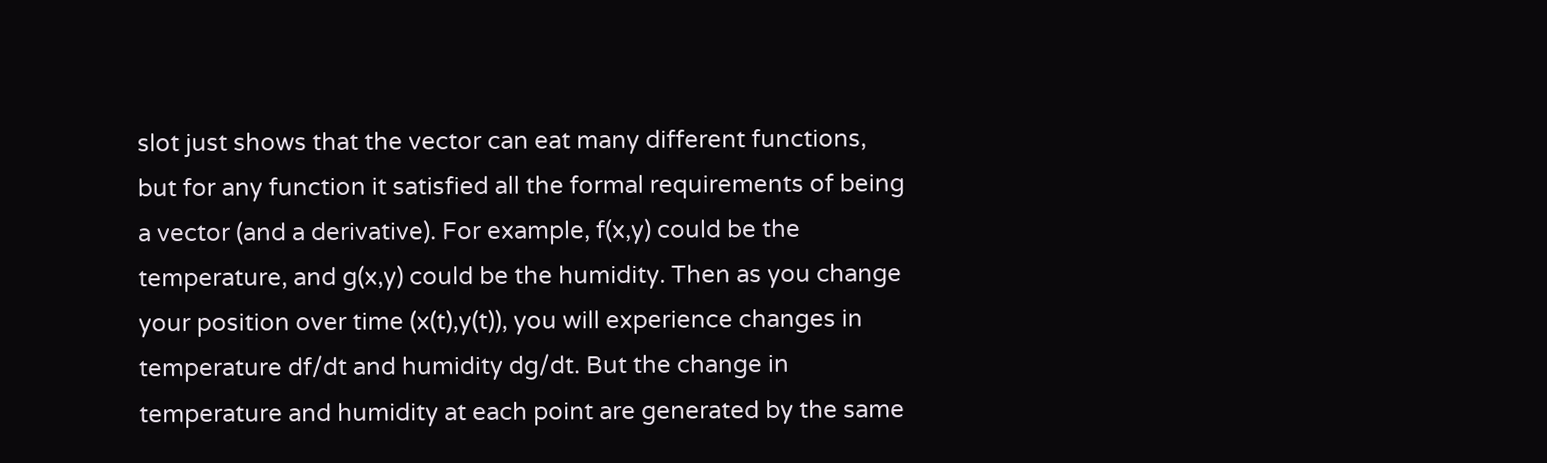slot just shows that the vector can eat many different functions, but for any function it satisfied all the formal requirements of being a vector (and a derivative). For example, f(x,y) could be the temperature, and g(x,y) could be the humidity. Then as you change your position over time (x(t),y(t)), you will experience changes in temperature df/dt and humidity dg/dt. But the change in temperature and humidity at each point are generated by the same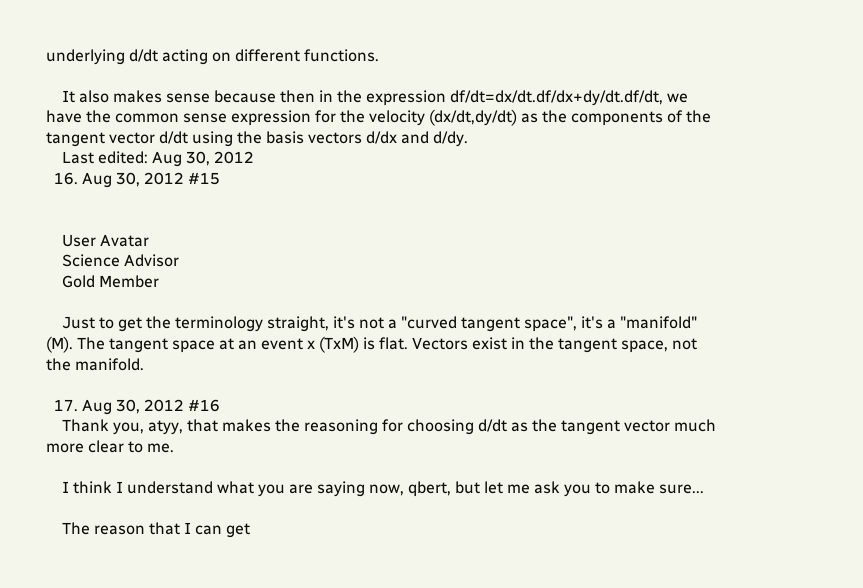underlying d/dt acting on different functions.

    It also makes sense because then in the expression df/dt=dx/dt.df/dx+dy/dt.df/dt, we have the common sense expression for the velocity (dx/dt,dy/dt) as the components of the tangent vector d/dt using the basis vectors d/dx and d/dy.
    Last edited: Aug 30, 2012
  16. Aug 30, 2012 #15


    User Avatar
    Science Advisor
    Gold Member

    Just to get the terminology straight, it's not a "curved tangent space", it's a "manifold" (M). The tangent space at an event x (TxM) is flat. Vectors exist in the tangent space, not the manifold.

  17. Aug 30, 2012 #16
    Thank you, atyy, that makes the reasoning for choosing d/dt as the tangent vector much more clear to me.

    I think I understand what you are saying now, qbert, but let me ask you to make sure...

    The reason that I can get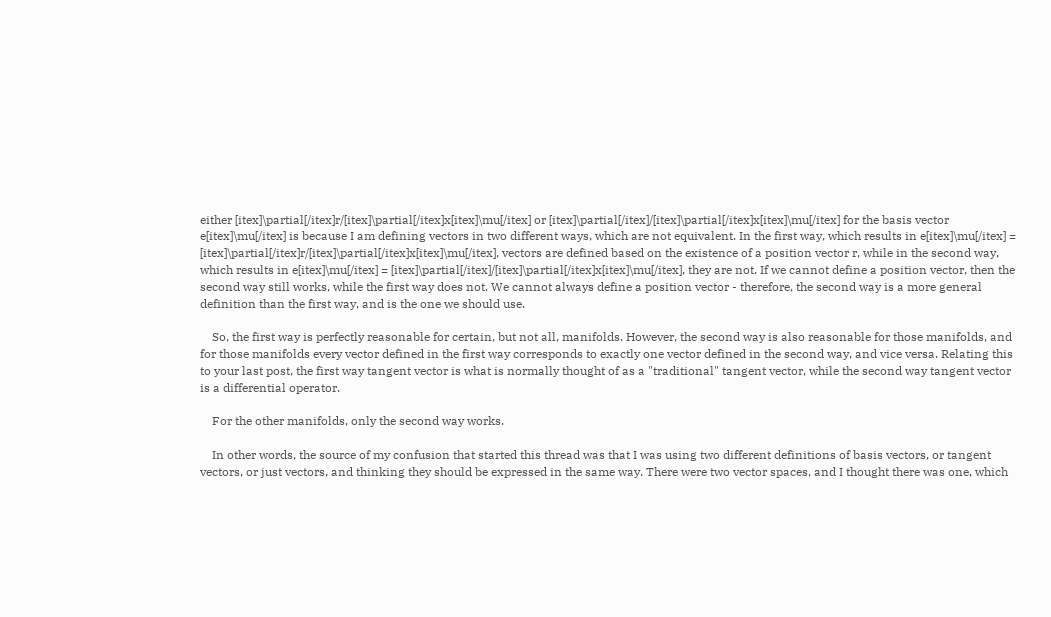either [itex]\partial[/itex]r/[itex]\partial[/itex]x[itex]\mu[/itex] or [itex]\partial[/itex]/[itex]\partial[/itex]x[itex]\mu[/itex] for the basis vector e[itex]\mu[/itex] is because I am defining vectors in two different ways, which are not equivalent. In the first way, which results in e[itex]\mu[/itex] = [itex]\partial[/itex]r/[itex]\partial[/itex]x[itex]\mu[/itex], vectors are defined based on the existence of a position vector r, while in the second way, which results in e[itex]\mu[/itex] = [itex]\partial[/itex]/[itex]\partial[/itex]x[itex]\mu[/itex], they are not. If we cannot define a position vector, then the second way still works, while the first way does not. We cannot always define a position vector - therefore, the second way is a more general definition than the first way, and is the one we should use.

    So, the first way is perfectly reasonable for certain, but not all, manifolds. However, the second way is also reasonable for those manifolds, and for those manifolds every vector defined in the first way corresponds to exactly one vector defined in the second way, and vice versa. Relating this to your last post, the first way tangent vector is what is normally thought of as a "traditional" tangent vector, while the second way tangent vector is a differential operator.

    For the other manifolds, only the second way works.

    In other words, the source of my confusion that started this thread was that I was using two different definitions of basis vectors, or tangent vectors, or just vectors, and thinking they should be expressed in the same way. There were two vector spaces, and I thought there was one, which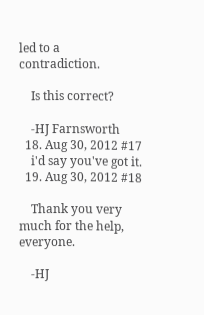led to a contradiction.

    Is this correct?

    -HJ Farnsworth
  18. Aug 30, 2012 #17
    i'd say you've got it.
  19. Aug 30, 2012 #18

    Thank you very much for the help, everyone.

    -HJ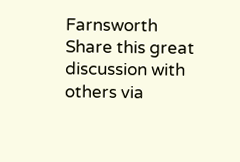Farnsworth
Share this great discussion with others via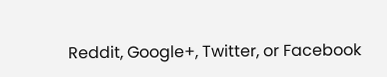Reddit, Google+, Twitter, or Facebook